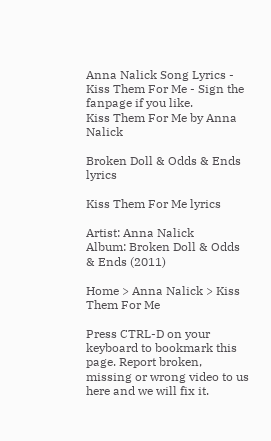Anna Nalick Song Lyrics - Kiss Them For Me - Sign the fanpage if you like.
Kiss Them For Me by Anna Nalick

Broken Doll & Odds & Ends lyrics

Kiss Them For Me lyrics

Artist: Anna Nalick
Album: Broken Doll & Odds & Ends (2011)

Home > Anna Nalick > Kiss Them For Me

Press CTRL-D on your keyboard to bookmark this page. Report broken, missing or wrong video to us here and we will fix it.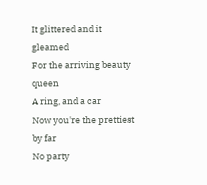It glittered and it gleamed
For the arriving beauty queen
A ring, and a car
Now you're the prettiest by far
No party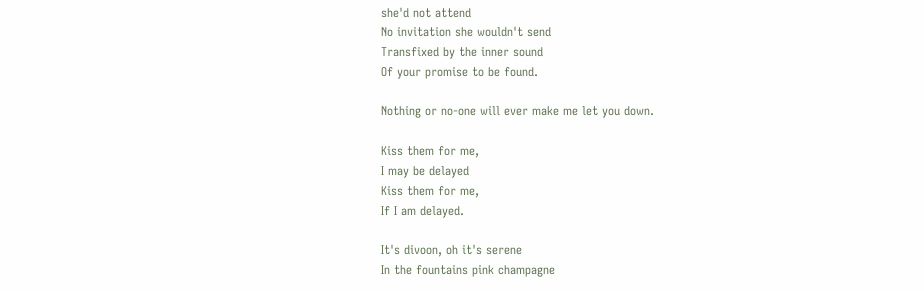she'd not attend
No invitation she wouldn't send
Transfixed by the inner sound
Of your promise to be found.

Nothing or no-one will ever make me let you down.

Kiss them for me,
I may be delayed
Kiss them for me,
If I am delayed.

It's divoon, oh it's serene
In the fountains pink champagne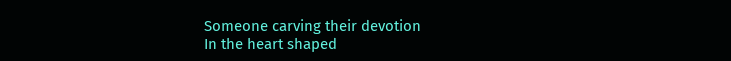Someone carving their devotion
In the heart shaped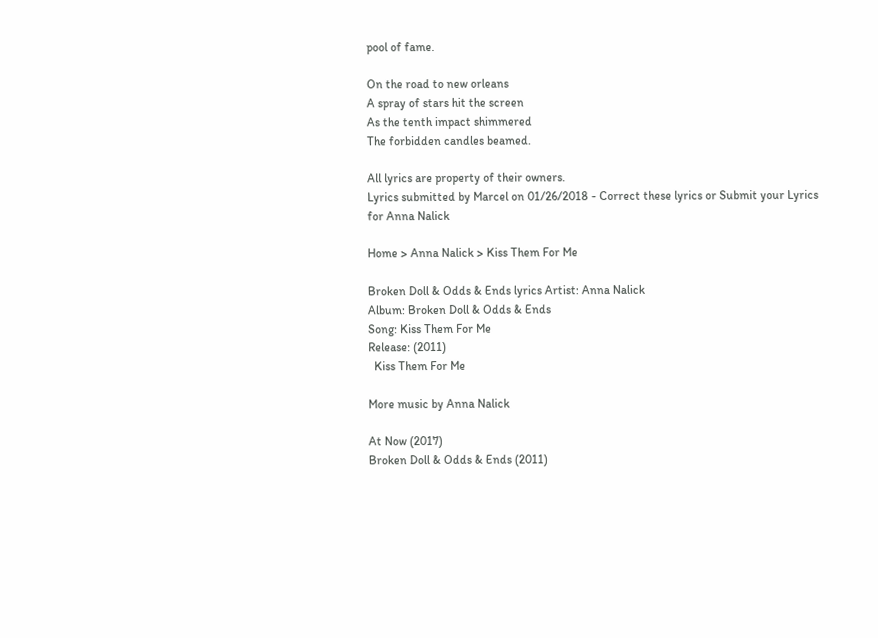pool of fame.

On the road to new orleans
A spray of stars hit the screen
As the tenth impact shimmered
The forbidden candles beamed.

All lyrics are property of their owners.
Lyrics submitted by Marcel on 01/26/2018 - Correct these lyrics or Submit your Lyrics for Anna Nalick

Home > Anna Nalick > Kiss Them For Me

Broken Doll & Odds & Ends lyrics Artist: Anna Nalick
Album: Broken Doll & Odds & Ends
Song: Kiss Them For Me
Release: (2011)
  Kiss Them For Me

More music by Anna Nalick

At Now (2017)
Broken Doll & Odds & Ends (2011)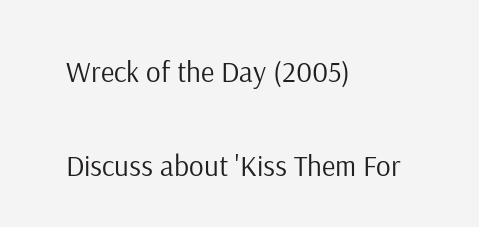Wreck of the Day (2005)

Discuss about 'Kiss Them For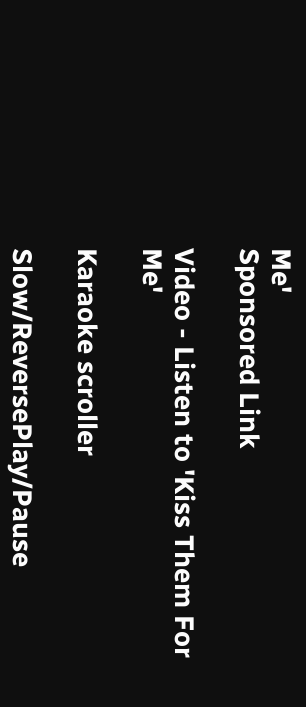Me'
Sponsored Link

Video - Listen to 'Kiss Them For Me'

Karaoke scroller

Slow/ReversePlay/Pause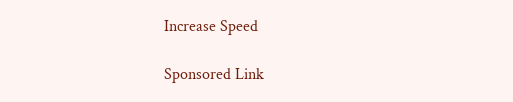Increase Speed

Sponsored Link